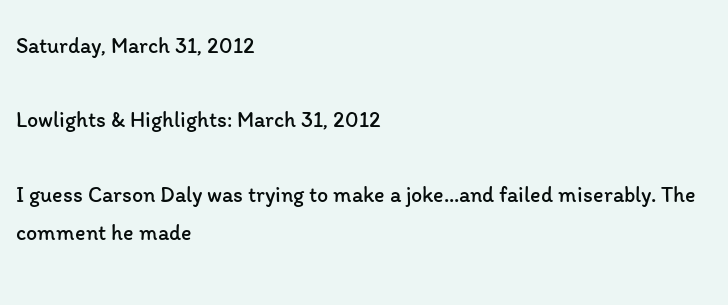Saturday, March 31, 2012

Lowlights & Highlights: March 31, 2012

I guess Carson Daly was trying to make a joke...and failed miserably. The comment he made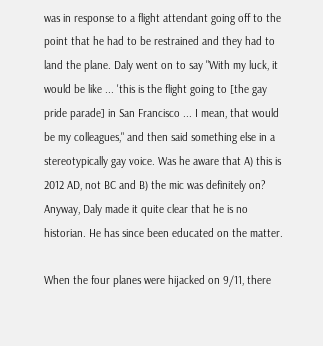was in response to a flight attendant going off to the point that he had to be restrained and they had to land the plane. Daly went on to say "With my luck, it would be like ... 'this is the flight going to [the gay pride parade] in San Francisco ... I mean, that would be my colleagues," and then said something else in a stereotypically gay voice. Was he aware that A) this is 2012 AD, not BC and B) the mic was definitely on? Anyway, Daly made it quite clear that he is no historian. He has since been educated on the matter.

When the four planes were hijacked on 9/11, there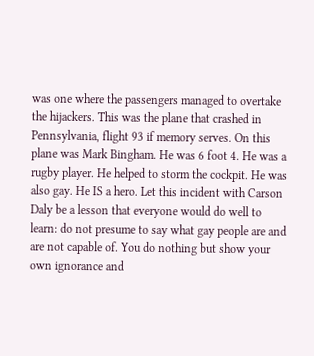was one where the passengers managed to overtake the hijackers. This was the plane that crashed in Pennsylvania, flight 93 if memory serves. On this plane was Mark Bingham. He was 6 foot 4. He was a rugby player. He helped to storm the cockpit. He was also gay. He IS a hero. Let this incident with Carson Daly be a lesson that everyone would do well to learn: do not presume to say what gay people are and are not capable of. You do nothing but show your own ignorance and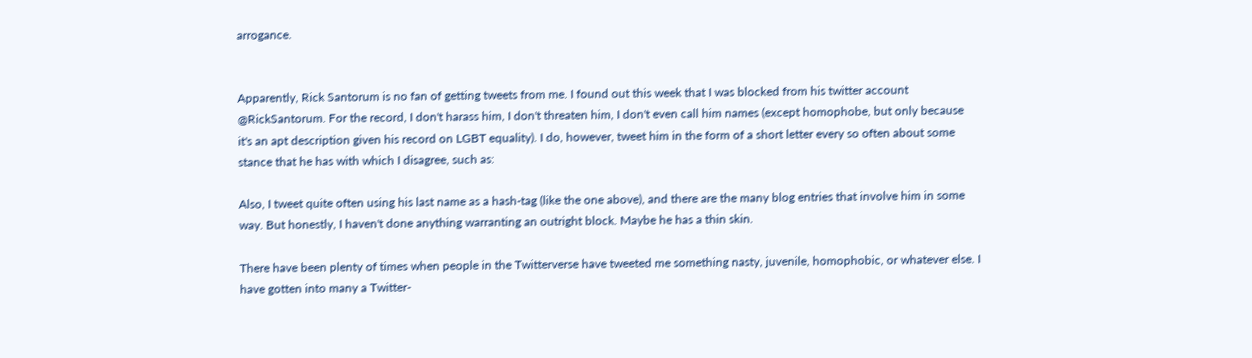arrogance.


Apparently, Rick Santorum is no fan of getting tweets from me. I found out this week that I was blocked from his twitter account @RickSantorum. For the record, I don't harass him, I don't threaten him, I don't even call him names (except homophobe, but only because it's an apt description given his record on LGBT equality). I do, however, tweet him in the form of a short letter every so often about some stance that he has with which I disagree, such as:

Also, I tweet quite often using his last name as a hash-tag (like the one above), and there are the many blog entries that involve him in some way. But honestly, I haven't done anything warranting an outright block. Maybe he has a thin skin.

There have been plenty of times when people in the Twitterverse have tweeted me something nasty, juvenile, homophobic, or whatever else. I have gotten into many a Twitter-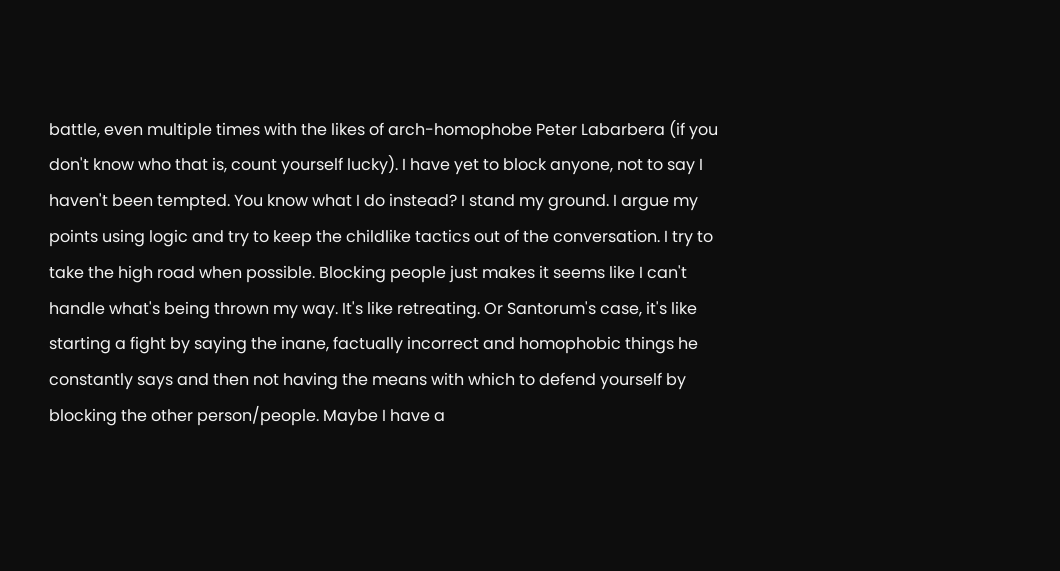battle, even multiple times with the likes of arch-homophobe Peter Labarbera (if you don't know who that is, count yourself lucky). I have yet to block anyone, not to say I haven't been tempted. You know what I do instead? I stand my ground. I argue my points using logic and try to keep the childlike tactics out of the conversation. I try to take the high road when possible. Blocking people just makes it seems like I can't handle what's being thrown my way. It's like retreating. Or Santorum's case, it's like starting a fight by saying the inane, factually incorrect and homophobic things he constantly says and then not having the means with which to defend yourself by blocking the other person/people. Maybe I have a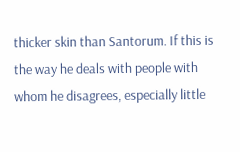thicker skin than Santorum. If this is the way he deals with people with whom he disagrees, especially little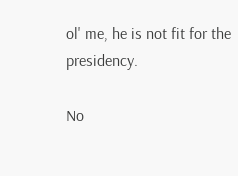ol' me, he is not fit for the presidency.

No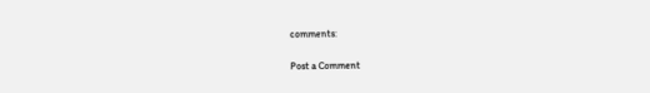comments:

Post a Comment